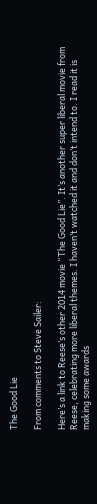The Good Lie

From comments to Steve Sailer:

Here’s a link to Reese’s other 2014 movie “The Good Lie”. It’s another super liberal movie from Reese, celebrating more liberal themes. I haven’t watched it and don’t intend to. I read it is making some awards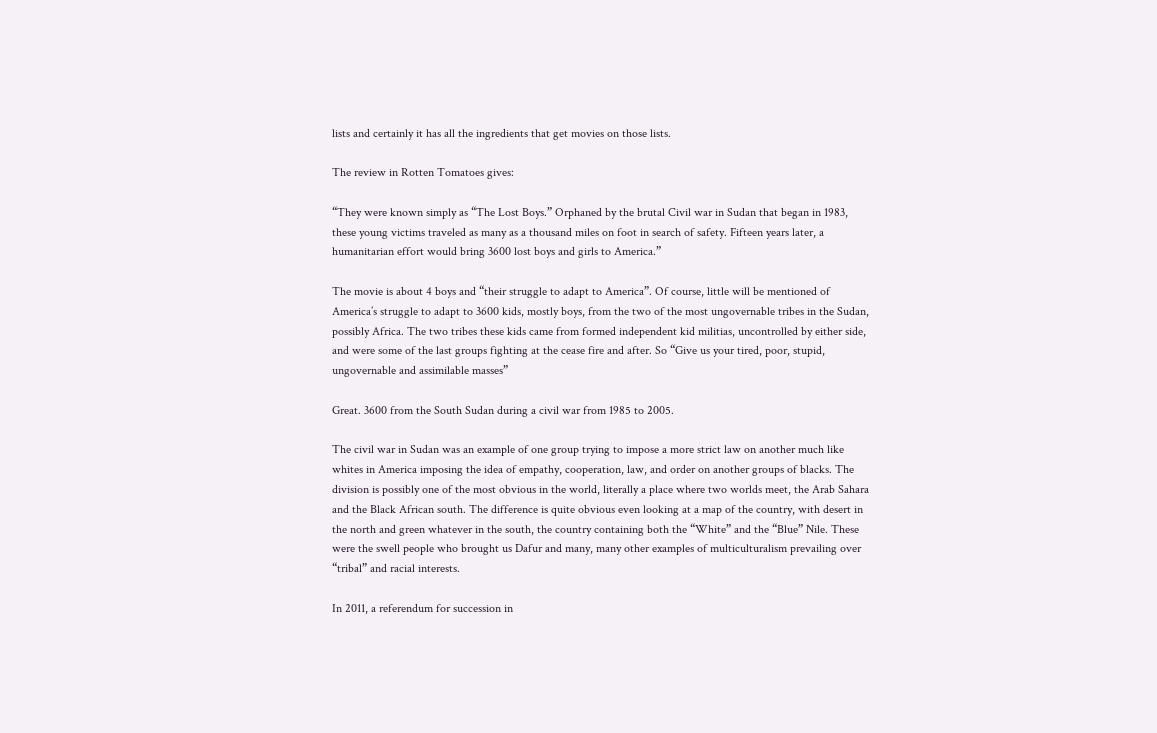lists and certainly it has all the ingredients that get movies on those lists.

The review in Rotten Tomatoes gives:

“They were known simply as “The Lost Boys.” Orphaned by the brutal Civil war in Sudan that began in 1983, these young victims traveled as many as a thousand miles on foot in search of safety. Fifteen years later, a humanitarian effort would bring 3600 lost boys and girls to America.”

The movie is about 4 boys and “their struggle to adapt to America”. Of course, little will be mentioned of America’s struggle to adapt to 3600 kids, mostly boys, from the two of the most ungovernable tribes in the Sudan, possibly Africa. The two tribes these kids came from formed independent kid militias, uncontrolled by either side, and were some of the last groups fighting at the cease fire and after. So “Give us your tired, poor, stupid, ungovernable and assimilable masses”

Great. 3600 from the South Sudan during a civil war from 1985 to 2005.

The civil war in Sudan was an example of one group trying to impose a more strict law on another much like whites in America imposing the idea of empathy, cooperation, law, and order on another groups of blacks. The division is possibly one of the most obvious in the world, literally a place where two worlds meet, the Arab Sahara and the Black African south. The difference is quite obvious even looking at a map of the country, with desert in the north and green whatever in the south, the country containing both the “White” and the “Blue” Nile. These were the swell people who brought us Dafur and many, many other examples of multiculturalism prevailing over “tribal” and racial interests.

In 2011, a referendum for succession in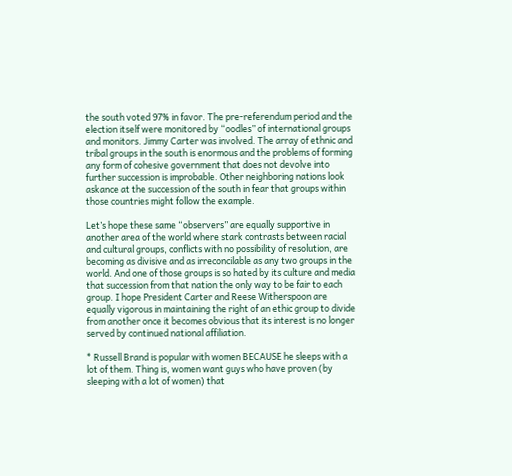the south voted 97% in favor. The pre-referendum period and the election itself were monitored by “oodles” of international groups and monitors. Jimmy Carter was involved. The array of ethnic and tribal groups in the south is enormous and the problems of forming any form of cohesive government that does not devolve into further succession is improbable. Other neighboring nations look askance at the succession of the south in fear that groups within those countries might follow the example.

Let’s hope these same “observers” are equally supportive in another area of the world where stark contrasts between racial and cultural groups, conflicts with no possibility of resolution, are becoming as divisive and as irreconcilable as any two groups in the world. And one of those groups is so hated by its culture and media that succession from that nation the only way to be fair to each group. I hope President Carter and Reese Witherspoon are equally vigorous in maintaining the right of an ethic group to divide from another once it becomes obvious that its interest is no longer served by continued national affiliation.

* Russell Brand is popular with women BECAUSE he sleeps with a lot of them. Thing is, women want guys who have proven (by sleeping with a lot of women) that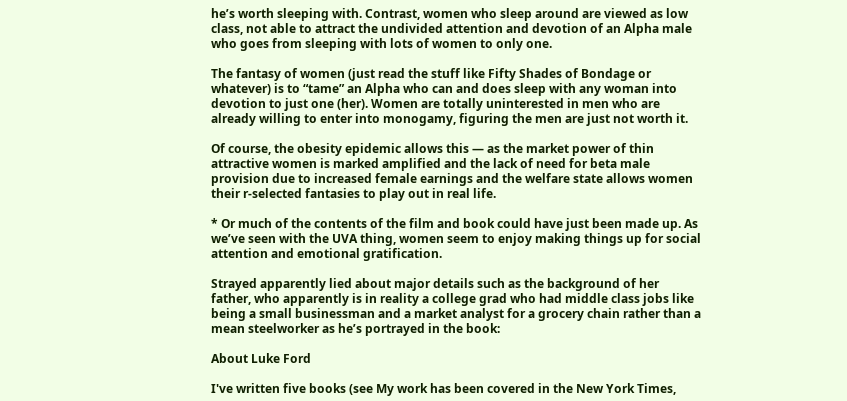he’s worth sleeping with. Contrast, women who sleep around are viewed as low class, not able to attract the undivided attention and devotion of an Alpha male who goes from sleeping with lots of women to only one.

The fantasy of women (just read the stuff like Fifty Shades of Bondage or whatever) is to “tame” an Alpha who can and does sleep with any woman into devotion to just one (her). Women are totally uninterested in men who are already willing to enter into monogamy, figuring the men are just not worth it.

Of course, the obesity epidemic allows this — as the market power of thin attractive women is marked amplified and the lack of need for beta male provision due to increased female earnings and the welfare state allows women their r-selected fantasies to play out in real life.

* Or much of the contents of the film and book could have just been made up. As we’ve seen with the UVA thing, women seem to enjoy making things up for social attention and emotional gratification.

Strayed apparently lied about major details such as the background of her father, who apparently is in reality a college grad who had middle class jobs like being a small businessman and a market analyst for a grocery chain rather than a mean steelworker as he’s portrayed in the book:

About Luke Ford

I've written five books (see My work has been covered in the New York Times,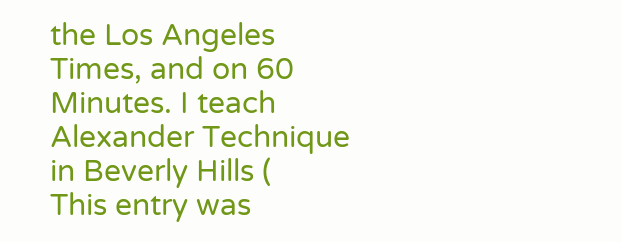the Los Angeles Times, and on 60 Minutes. I teach Alexander Technique in Beverly Hills (
This entry was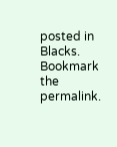posted in Blacks. Bookmark the permalink.